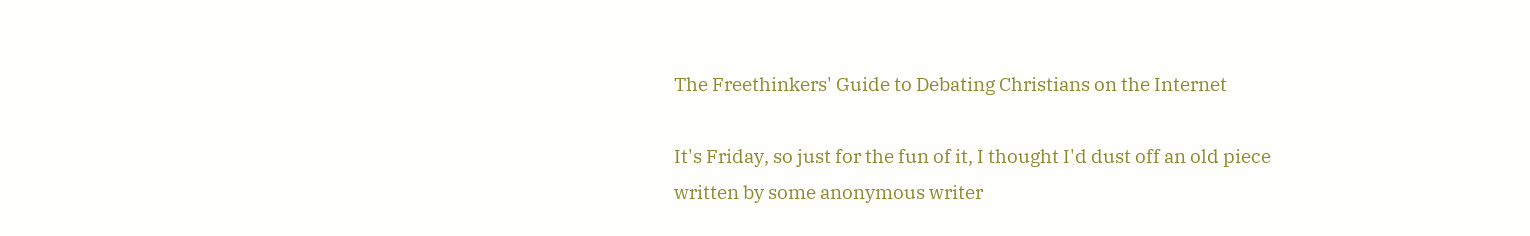The Freethinkers' Guide to Debating Christians on the Internet

It's Friday, so just for the fun of it, I thought I'd dust off an old piece written by some anonymous writer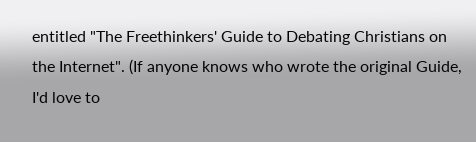entitled "The Freethinkers' Guide to Debating Christians on the Internet". (If anyone knows who wrote the original Guide, I'd love to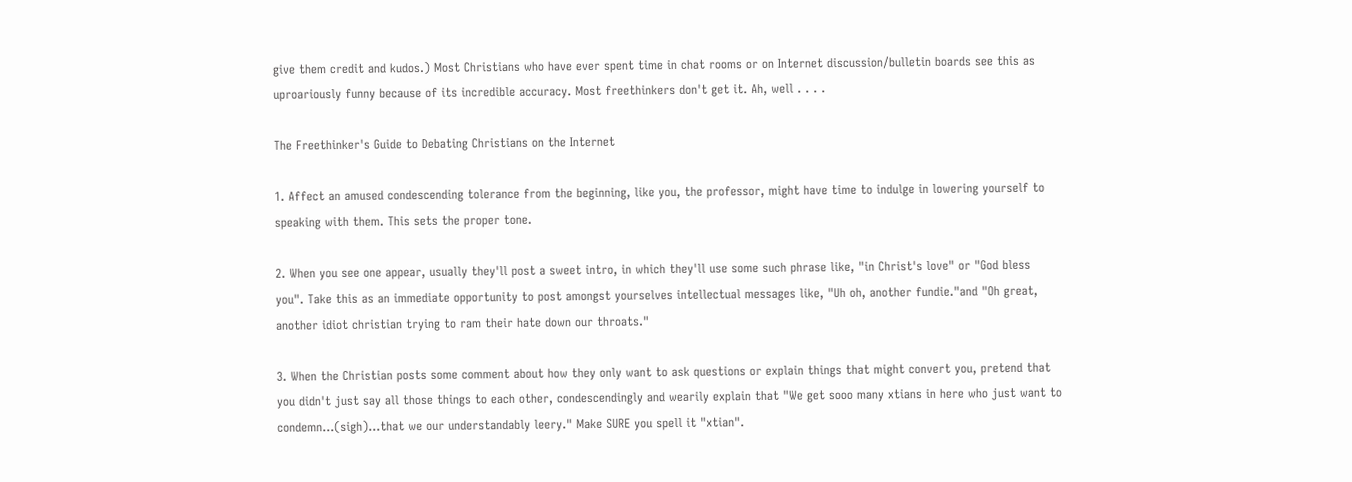give them credit and kudos.) Most Christians who have ever spent time in chat rooms or on Internet discussion/bulletin boards see this as uproariously funny because of its incredible accuracy. Most freethinkers don't get it. Ah, well . . . .

The Freethinker's Guide to Debating Christians on the Internet

1. Affect an amused condescending tolerance from the beginning, like you, the professor, might have time to indulge in lowering yourself to speaking with them. This sets the proper tone.

2. When you see one appear, usually they'll post a sweet intro, in which they'll use some such phrase like, "in Christ's love" or "God bless you". Take this as an immediate opportunity to post amongst yourselves intellectual messages like, "Uh oh, another fundie."and "Oh great, another idiot christian trying to ram their hate down our throats."

3. When the Christian posts some comment about how they only want to ask questions or explain things that might convert you, pretend that you didn't just say all those things to each other, condescendingly and wearily explain that "We get sooo many xtians in here who just want to condemn...(sigh)...that we our understandably leery." Make SURE you spell it "xtian".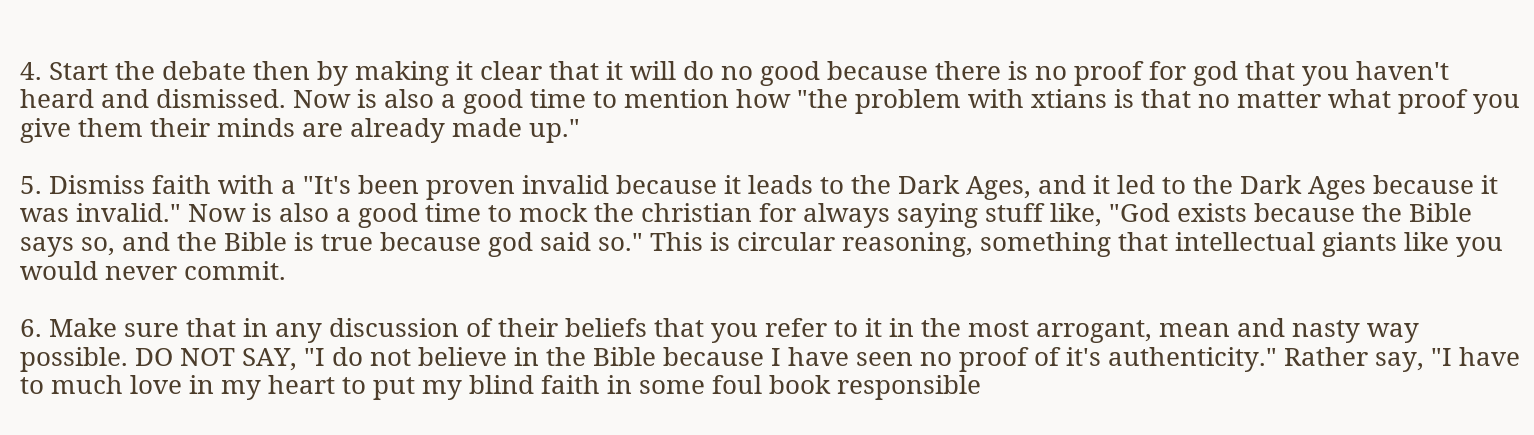4. Start the debate then by making it clear that it will do no good because there is no proof for god that you haven't heard and dismissed. Now is also a good time to mention how "the problem with xtians is that no matter what proof you give them their minds are already made up."

5. Dismiss faith with a "It's been proven invalid because it leads to the Dark Ages, and it led to the Dark Ages because it was invalid." Now is also a good time to mock the christian for always saying stuff like, "God exists because the Bible says so, and the Bible is true because god said so." This is circular reasoning, something that intellectual giants like you would never commit.

6. Make sure that in any discussion of their beliefs that you refer to it in the most arrogant, mean and nasty way possible. DO NOT SAY, "I do not believe in the Bible because I have seen no proof of it's authenticity." Rather say, "I have to much love in my heart to put my blind faith in some foul book responsible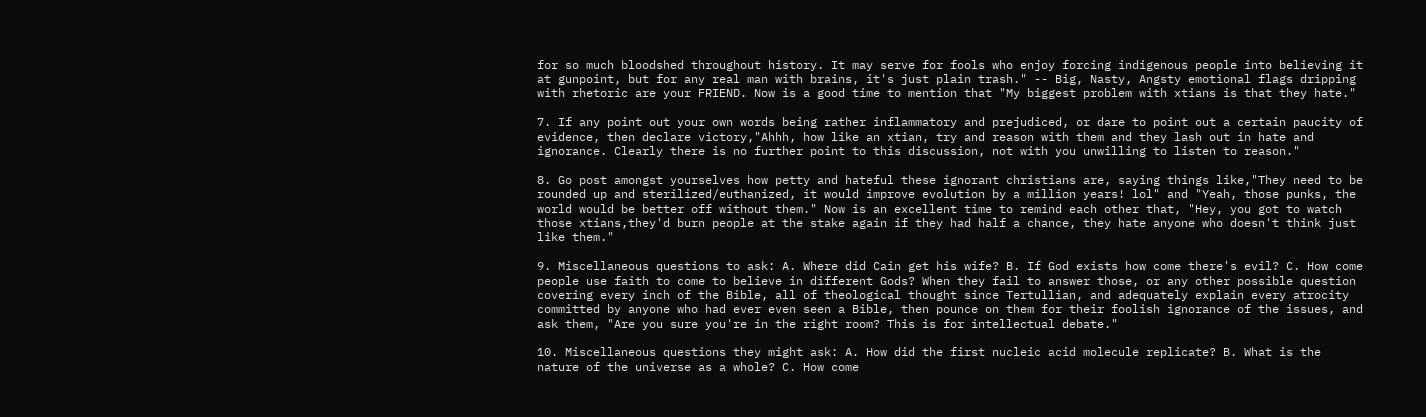for so much bloodshed throughout history. It may serve for fools who enjoy forcing indigenous people into believing it at gunpoint, but for any real man with brains, it's just plain trash." -- Big, Nasty, Angsty emotional flags dripping with rhetoric are your FRIEND. Now is a good time to mention that "My biggest problem with xtians is that they hate."

7. If any point out your own words being rather inflammatory and prejudiced, or dare to point out a certain paucity of evidence, then declare victory,"Ahhh, how like an xtian, try and reason with them and they lash out in hate and ignorance. Clearly there is no further point to this discussion, not with you unwilling to listen to reason."

8. Go post amongst yourselves how petty and hateful these ignorant christians are, saying things like,"They need to be rounded up and sterilized/euthanized, it would improve evolution by a million years! lol" and "Yeah, those punks, the world would be better off without them." Now is an excellent time to remind each other that, "Hey, you got to watch those xtians,they'd burn people at the stake again if they had half a chance, they hate anyone who doesn't think just like them."

9. Miscellaneous questions to ask: A. Where did Cain get his wife? B. If God exists how come there's evil? C. How come people use faith to come to believe in different Gods? When they fail to answer those, or any other possible question covering every inch of the Bible, all of theological thought since Tertullian, and adequately explain every atrocity committed by anyone who had ever even seen a Bible, then pounce on them for their foolish ignorance of the issues, and ask them, "Are you sure you're in the right room? This is for intellectual debate."

10. Miscellaneous questions they might ask: A. How did the first nucleic acid molecule replicate? B. What is the nature of the universe as a whole? C. How come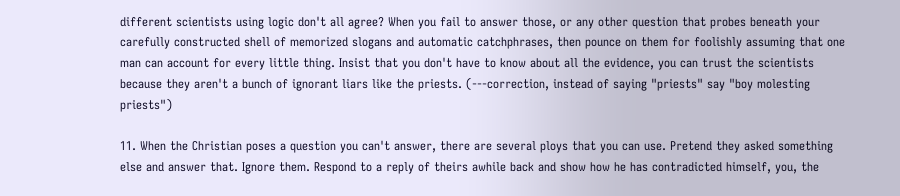different scientists using logic don't all agree? When you fail to answer those, or any other question that probes beneath your carefully constructed shell of memorized slogans and automatic catchphrases, then pounce on them for foolishly assuming that one man can account for every little thing. Insist that you don't have to know about all the evidence, you can trust the scientists because they aren't a bunch of ignorant liars like the priests. (---correction, instead of saying "priests" say "boy molesting priests")

11. When the Christian poses a question you can't answer, there are several ploys that you can use. Pretend they asked something else and answer that. Ignore them. Respond to a reply of theirs awhile back and show how he has contradicted himself, you, the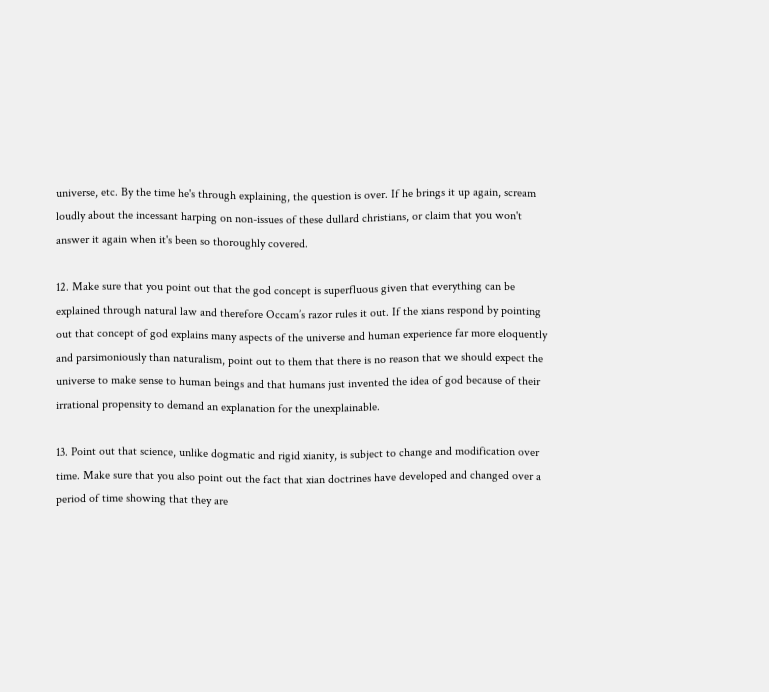universe, etc. By the time he's through explaining, the question is over. If he brings it up again, scream loudly about the incessant harping on non-issues of these dullard christians, or claim that you won't answer it again when it's been so thoroughly covered.

12. Make sure that you point out that the god concept is superfluous given that everything can be explained through natural law and therefore Occam’s razor rules it out. If the xians respond by pointing out that concept of god explains many aspects of the universe and human experience far more eloquently and parsimoniously than naturalism, point out to them that there is no reason that we should expect the universe to make sense to human beings and that humans just invented the idea of god because of their irrational propensity to demand an explanation for the unexplainable.

13. Point out that science, unlike dogmatic and rigid xianity, is subject to change and modification over time. Make sure that you also point out the fact that xian doctrines have developed and changed over a period of time showing that they are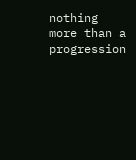nothing more than a progression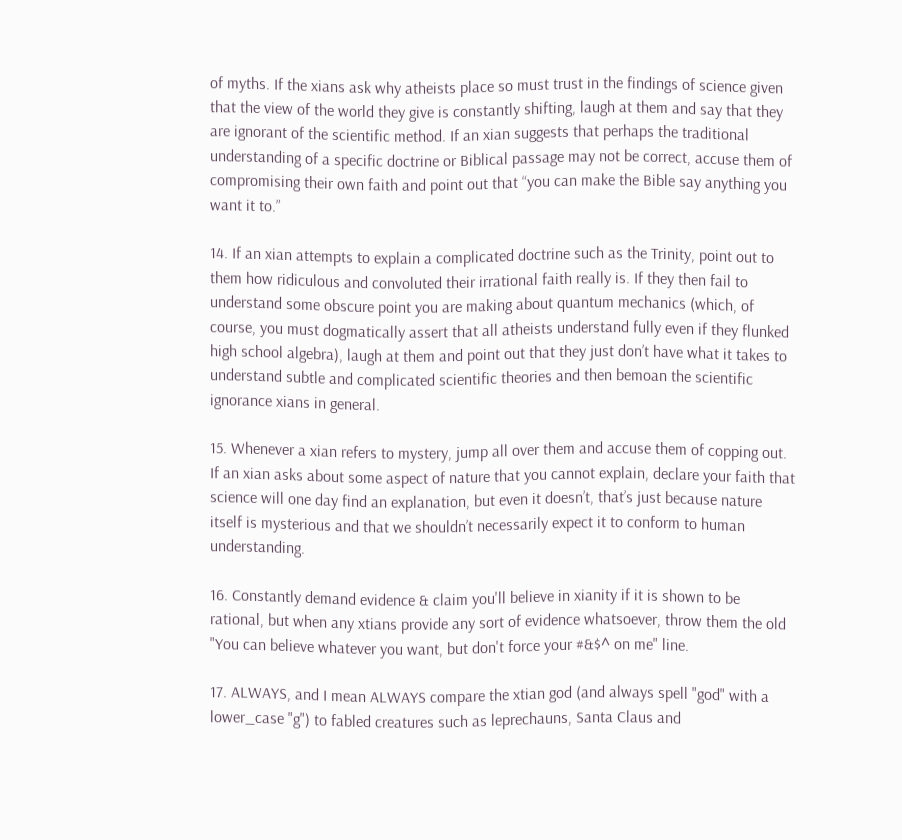of myths. If the xians ask why atheists place so must trust in the findings of science given that the view of the world they give is constantly shifting, laugh at them and say that they are ignorant of the scientific method. If an xian suggests that perhaps the traditional understanding of a specific doctrine or Biblical passage may not be correct, accuse them of compromising their own faith and point out that “you can make the Bible say anything you want it to.”

14. If an xian attempts to explain a complicated doctrine such as the Trinity, point out to them how ridiculous and convoluted their irrational faith really is. If they then fail to understand some obscure point you are making about quantum mechanics (which, of course, you must dogmatically assert that all atheists understand fully even if they flunked high school algebra), laugh at them and point out that they just don’t have what it takes to understand subtle and complicated scientific theories and then bemoan the scientific ignorance xians in general.

15. Whenever a xian refers to mystery, jump all over them and accuse them of copping out. If an xian asks about some aspect of nature that you cannot explain, declare your faith that science will one day find an explanation, but even it doesn’t, that’s just because nature itself is mysterious and that we shouldn’t necessarily expect it to conform to human understanding.

16. Constantly demand evidence & claim you'll believe in xianity if it is shown to be rational, but when any xtians provide any sort of evidence whatsoever, throw them the old "You can believe whatever you want, but don't force your #&$^ on me" line.

17. ALWAYS, and I mean ALWAYS compare the xtian god (and always spell "god" with a lower_case "g") to fabled creatures such as leprechauns, Santa Claus and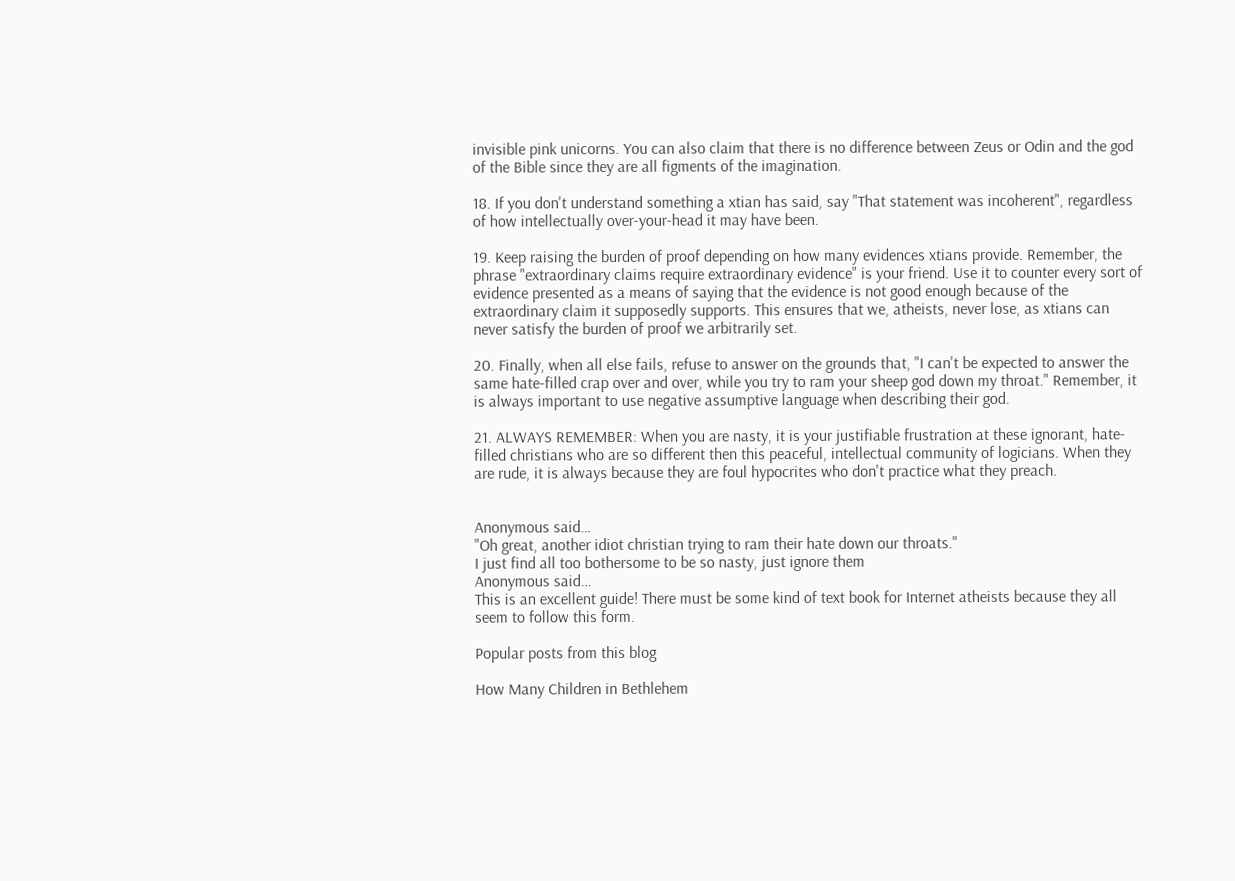invisible pink unicorns. You can also claim that there is no difference between Zeus or Odin and the god of the Bible since they are all figments of the imagination.

18. If you don't understand something a xtian has said, say "That statement was incoherent", regardless of how intellectually over-your-head it may have been.

19. Keep raising the burden of proof depending on how many evidences xtians provide. Remember, the phrase "extraordinary claims require extraordinary evidence" is your friend. Use it to counter every sort of evidence presented as a means of saying that the evidence is not good enough because of the extraordinary claim it supposedly supports. This ensures that we, atheists, never lose, as xtians can never satisfy the burden of proof we arbitrarily set.

20. Finally, when all else fails, refuse to answer on the grounds that, "I can't be expected to answer the same hate-filled crap over and over, while you try to ram your sheep god down my throat." Remember, it is always important to use negative assumptive language when describing their god.

21. ALWAYS REMEMBER: When you are nasty, it is your justifiable frustration at these ignorant, hate-filled christians who are so different then this peaceful, intellectual community of logicians. When they are rude, it is always because they are foul hypocrites who don't practice what they preach.


Anonymous said…
"Oh great, another idiot christian trying to ram their hate down our throats."
I just find all too bothersome to be so nasty, just ignore them
Anonymous said…
This is an excellent guide! There must be some kind of text book for Internet atheists because they all seem to follow this form.

Popular posts from this blog

How Many Children in Bethlehem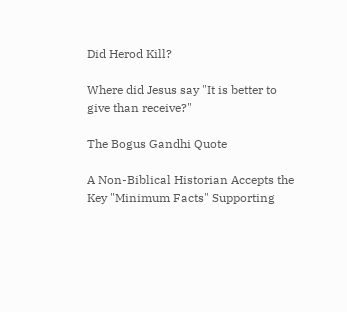Did Herod Kill?

Where did Jesus say "It is better to give than receive?"

The Bogus Gandhi Quote

A Non-Biblical Historian Accepts the Key "Minimum Facts" Supporting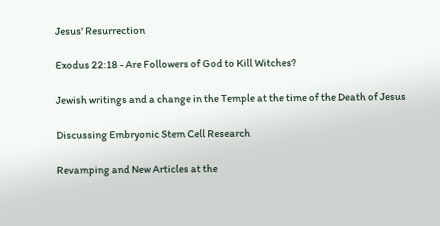Jesus' Resurrection

Exodus 22:18 - Are Followers of God to Kill Witches?

Jewish writings and a change in the Temple at the time of the Death of Jesus

Discussing Embryonic Stem Cell Research

Revamping and New Articles at the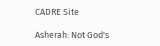CADRE Site

Asherah: Not God's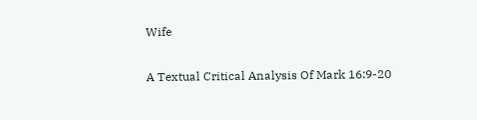Wife

A Textual Critical Analysis Of Mark 16:9-20